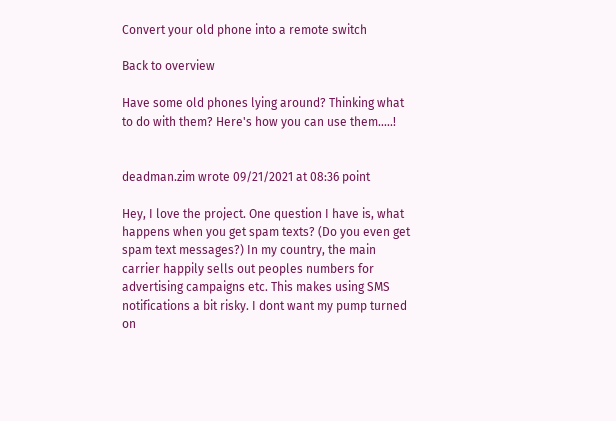Convert your old phone into a remote switch

Back to overview

Have some old phones lying around? Thinking what to do with them? Here's how you can use them.....!


deadman.zim wrote 09/21/2021 at 08:36 point

Hey, I love the project. One question I have is, what happens when you get spam texts? (Do you even get spam text messages?) In my country, the main carrier happily sells out peoples numbers for advertising campaigns etc. This makes using SMS notifications a bit risky. I dont want my pump turned on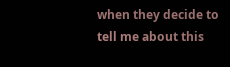when they decide to tell me about this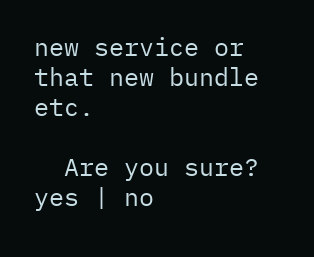new service or that new bundle etc.

  Are you sure? yes | no